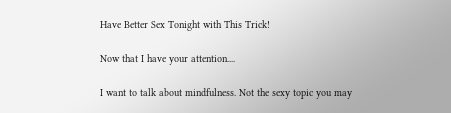Have Better Sex Tonight with This Trick!

Now that I have your attention....

I want to talk about mindfulness. Not the sexy topic you may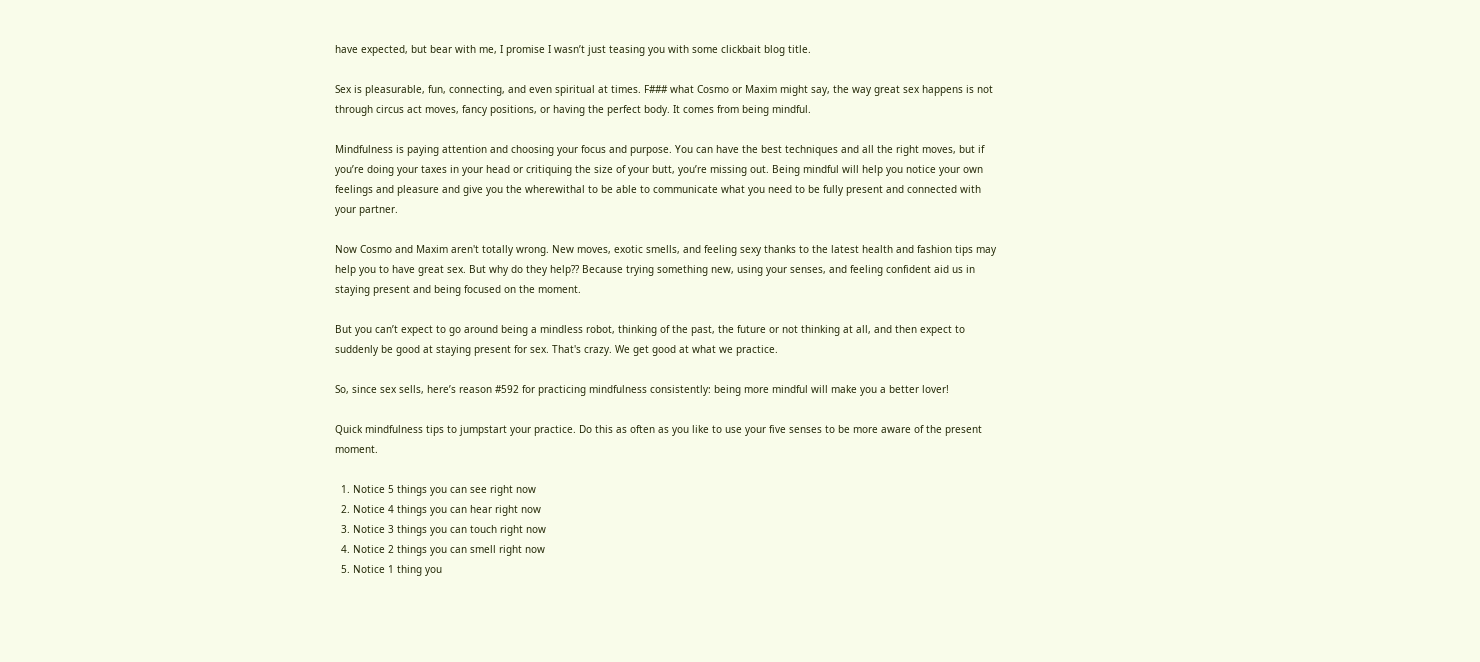have expected, but bear with me, I promise I wasn’t just teasing you with some clickbait blog title.

Sex is pleasurable, fun, connecting, and even spiritual at times. F### what Cosmo or Maxim might say, the way great sex happens is not through circus act moves, fancy positions, or having the perfect body. It comes from being mindful.

Mindfulness is paying attention and choosing your focus and purpose. You can have the best techniques and all the right moves, but if you’re doing your taxes in your head or critiquing the size of your butt, you’re missing out. Being mindful will help you notice your own feelings and pleasure and give you the wherewithal to be able to communicate what you need to be fully present and connected with your partner.

Now Cosmo and Maxim aren't totally wrong. New moves, exotic smells, and feeling sexy thanks to the latest health and fashion tips may help you to have great sex. But why do they help?? Because trying something new, using your senses, and feeling confident aid us in staying present and being focused on the moment.

But you can’t expect to go around being a mindless robot, thinking of the past, the future or not thinking at all, and then expect to suddenly be good at staying present for sex. That's crazy. We get good at what we practice.

So, since sex sells, here’s reason #592 for practicing mindfulness consistently: being more mindful will make you a better lover!

Quick mindfulness tips to jumpstart your practice. Do this as often as you like to use your five senses to be more aware of the present moment.

  1. Notice 5 things you can see right now
  2. Notice 4 things you can hear right now
  3. Notice 3 things you can touch right now
  4. Notice 2 things you can smell right now
  5. Notice 1 thing you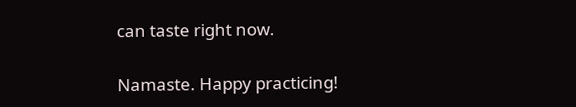can taste right now.

Namaste. Happy practicing!